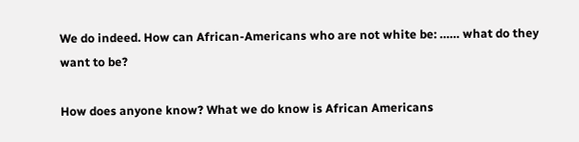We do indeed. How can African-Americans who are not white be: …… what do they want to be?

How does anyone know? What we do know is African Americans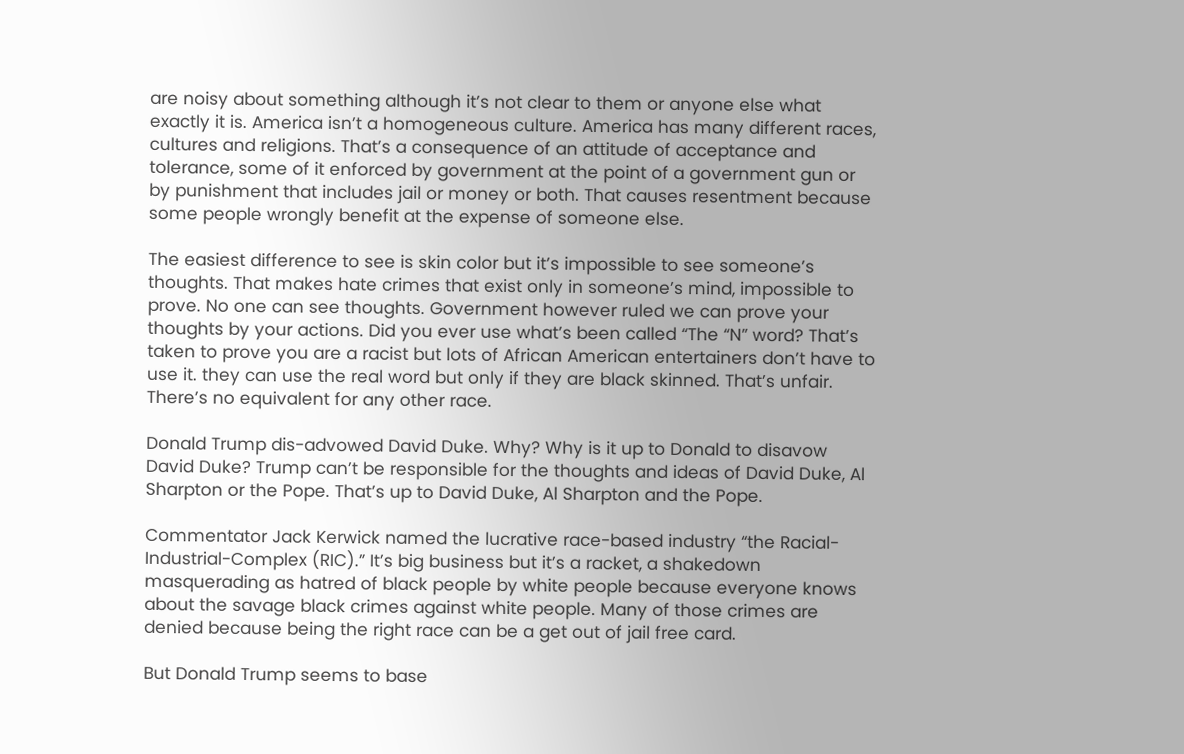are noisy about something although it’s not clear to them or anyone else what exactly it is. America isn’t a homogeneous culture. America has many different races, cultures and religions. That’s a consequence of an attitude of acceptance and tolerance, some of it enforced by government at the point of a government gun or by punishment that includes jail or money or both. That causes resentment because some people wrongly benefit at the expense of someone else.

The easiest difference to see is skin color but it’s impossible to see someone’s thoughts. That makes hate crimes that exist only in someone’s mind, impossible to prove. No one can see thoughts. Government however ruled we can prove your thoughts by your actions. Did you ever use what’s been called “The “N” word? That’s taken to prove you are a racist but lots of African American entertainers don’t have to use it. they can use the real word but only if they are black skinned. That’s unfair. There’s no equivalent for any other race.

Donald Trump dis-advowed David Duke. Why? Why is it up to Donald to disavow David Duke? Trump can’t be responsible for the thoughts and ideas of David Duke, Al Sharpton or the Pope. That’s up to David Duke, Al Sharpton and the Pope.

Commentator Jack Kerwick named the lucrative race-based industry “the Racial-Industrial-Complex (RIC).” It’s big business but it’s a racket, a shakedown masquerading as hatred of black people by white people because everyone knows about the savage black crimes against white people. Many of those crimes are denied because being the right race can be a get out of jail free card.

But Donald Trump seems to base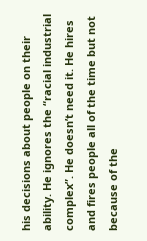his decisions about people on their ability. He ignores the “racial industrial complex”. He doesn’t need it. He hires and fires people all of the time but not because of the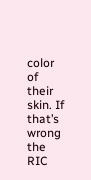color of their skin. If that’s wrong the RIC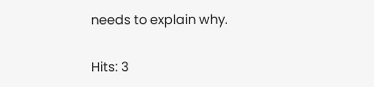needs to explain why.

Hits: 3